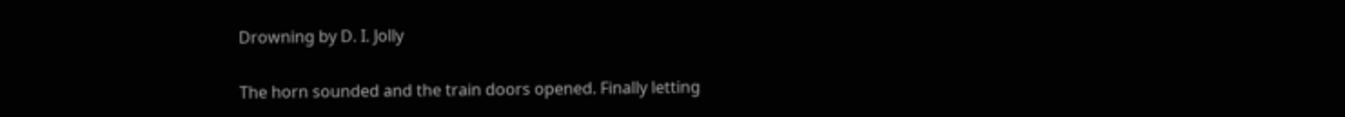Drowning by D. I. Jolly

The horn sounded and the train doors opened. Finally letting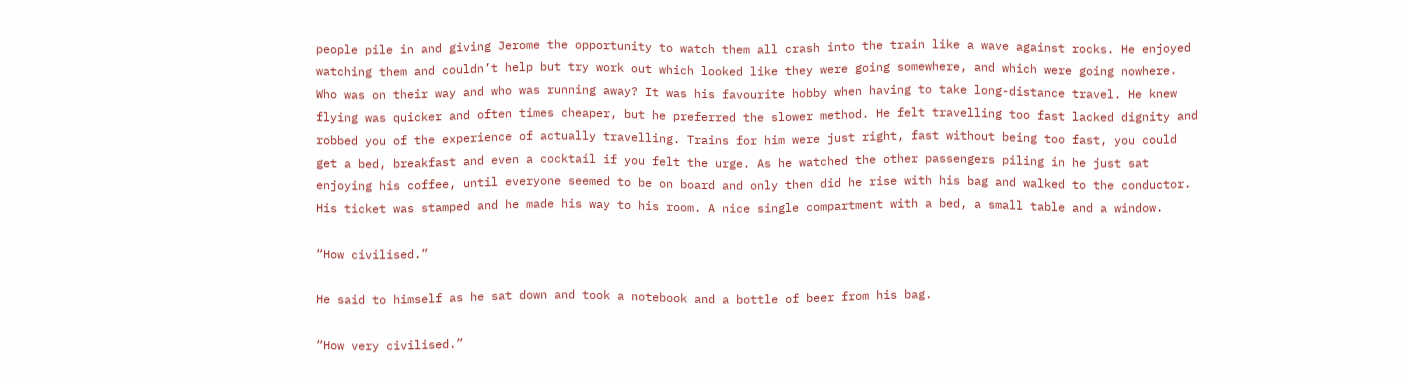people pile in and giving Jerome the opportunity to watch them all crash into the train like a wave against rocks. He enjoyed watching them and couldn’t help but try work out which looked like they were going somewhere, and which were going nowhere. Who was on their way and who was running away? It was his favourite hobby when having to take long-distance travel. He knew flying was quicker and often times cheaper, but he preferred the slower method. He felt travelling too fast lacked dignity and robbed you of the experience of actually travelling. Trains for him were just right, fast without being too fast, you could get a bed, breakfast and even a cocktail if you felt the urge. As he watched the other passengers piling in he just sat enjoying his coffee, until everyone seemed to be on board and only then did he rise with his bag and walked to the conductor. His ticket was stamped and he made his way to his room. A nice single compartment with a bed, a small table and a window.

“How civilised.”

He said to himself as he sat down and took a notebook and a bottle of beer from his bag.

“How very civilised.”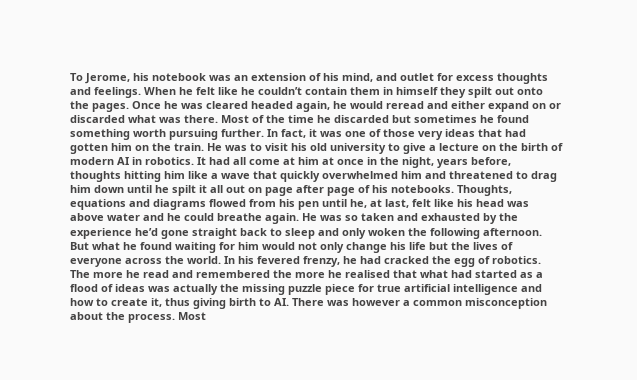To Jerome, his notebook was an extension of his mind, and outlet for excess thoughts and feelings. When he felt like he couldn’t contain them in himself they spilt out onto the pages. Once he was cleared headed again, he would reread and either expand on or discarded what was there. Most of the time he discarded but sometimes he found something worth pursuing further. In fact, it was one of those very ideas that had gotten him on the train. He was to visit his old university to give a lecture on the birth of modern AI in robotics. It had all come at him at once in the night, years before, thoughts hitting him like a wave that quickly overwhelmed him and threatened to drag him down until he spilt it all out on page after page of his notebooks. Thoughts, equations and diagrams flowed from his pen until he, at last, felt like his head was above water and he could breathe again. He was so taken and exhausted by the experience he’d gone straight back to sleep and only woken the following afternoon. But what he found waiting for him would not only change his life but the lives of everyone across the world. In his fevered frenzy, he had cracked the egg of robotics. The more he read and remembered the more he realised that what had started as a flood of ideas was actually the missing puzzle piece for true artificial intelligence and how to create it, thus giving birth to AI. There was however a common misconception about the process. Most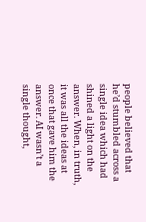people believed that he’d stumbled across a single idea which had shined a light on the answer. When, in truth, it was all the ideas at once that gave him the answer. AI wasn’t a single thought,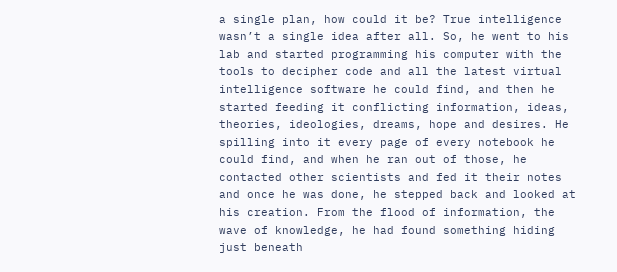a single plan, how could it be? True intelligence wasn’t a single idea after all. So, he went to his lab and started programming his computer with the tools to decipher code and all the latest virtual intelligence software he could find, and then he started feeding it conflicting information, ideas, theories, ideologies, dreams, hope and desires. He spilling into it every page of every notebook he could find, and when he ran out of those, he contacted other scientists and fed it their notes and once he was done, he stepped back and looked at his creation. From the flood of information, the wave of knowledge, he had found something hiding just beneath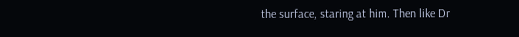the surface, staring at him. Then like Dr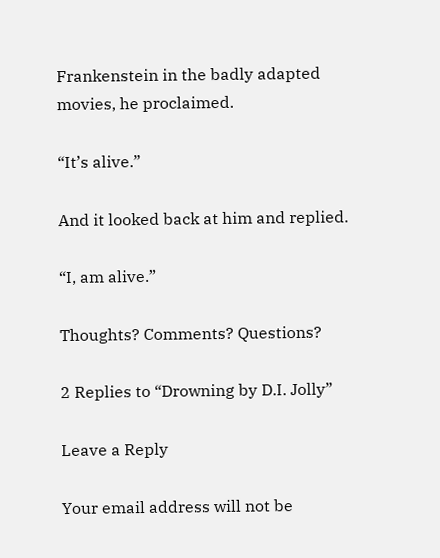Frankenstein in the badly adapted movies, he proclaimed.

“It’s alive.”

And it looked back at him and replied.

“I, am alive.”

Thoughts? Comments? Questions?

2 Replies to “Drowning by D.I. Jolly”

Leave a Reply

Your email address will not be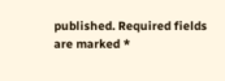published. Required fields are marked *